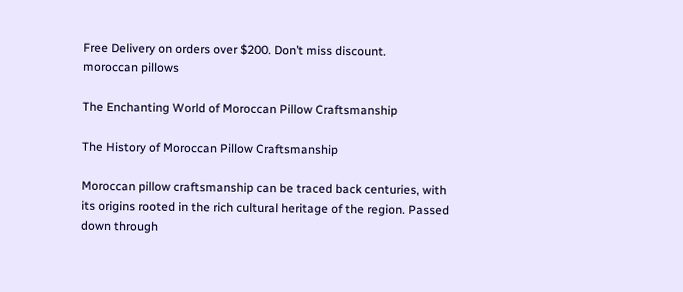Free Delivery on orders over $200. Don’t miss discount.
moroccan pillows

The Enchanting World of Moroccan Pillow Craftsmanship

The History of Moroccan Pillow Craftsmanship

Moroccan pillow craftsmanship can be traced back centuries, with its origins rooted in the rich cultural heritage of the region. Passed down through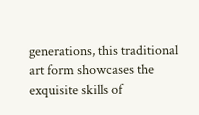generations, this traditional art form showcases the exquisite skills of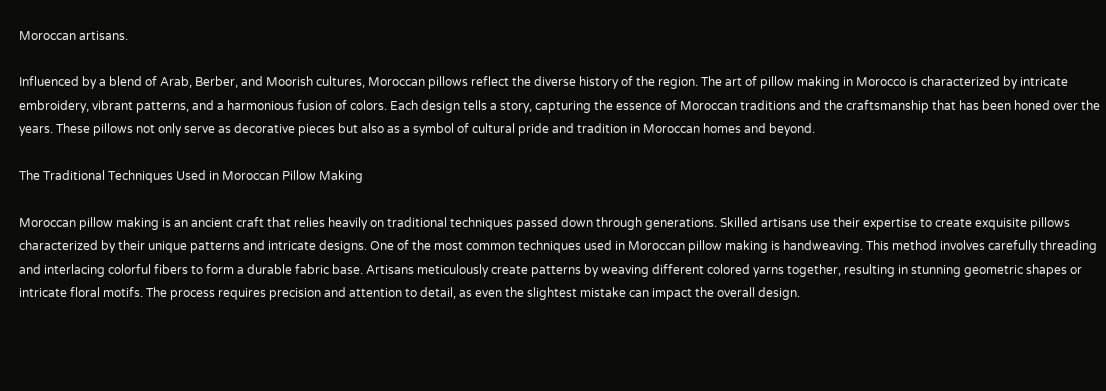Moroccan artisans.

Influenced by a blend of Arab, Berber, and Moorish cultures, Moroccan pillows reflect the diverse history of the region. The art of pillow making in Morocco is characterized by intricate embroidery, vibrant patterns, and a harmonious fusion of colors. Each design tells a story, capturing the essence of Moroccan traditions and the craftsmanship that has been honed over the years. These pillows not only serve as decorative pieces but also as a symbol of cultural pride and tradition in Moroccan homes and beyond.

The Traditional Techniques Used in Moroccan Pillow Making

Moroccan pillow making is an ancient craft that relies heavily on traditional techniques passed down through generations. Skilled artisans use their expertise to create exquisite pillows characterized by their unique patterns and intricate designs. One of the most common techniques used in Moroccan pillow making is handweaving. This method involves carefully threading and interlacing colorful fibers to form a durable fabric base. Artisans meticulously create patterns by weaving different colored yarns together, resulting in stunning geometric shapes or intricate floral motifs. The process requires precision and attention to detail, as even the slightest mistake can impact the overall design.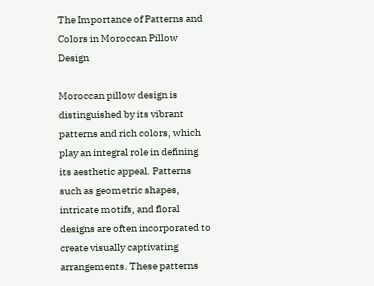The Importance of Patterns and Colors in Moroccan Pillow Design

Moroccan pillow design is distinguished by its vibrant patterns and rich colors, which play an integral role in defining its aesthetic appeal. Patterns such as geometric shapes, intricate motifs, and floral designs are often incorporated to create visually captivating arrangements. These patterns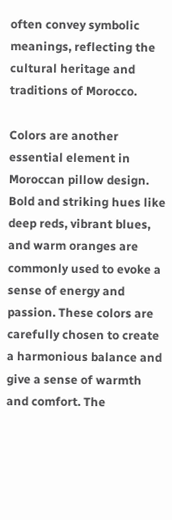often convey symbolic meanings, reflecting the cultural heritage and traditions of Morocco.

Colors are another essential element in Moroccan pillow design. Bold and striking hues like deep reds, vibrant blues, and warm oranges are commonly used to evoke a sense of energy and passion. These colors are carefully chosen to create a harmonious balance and give a sense of warmth and comfort. The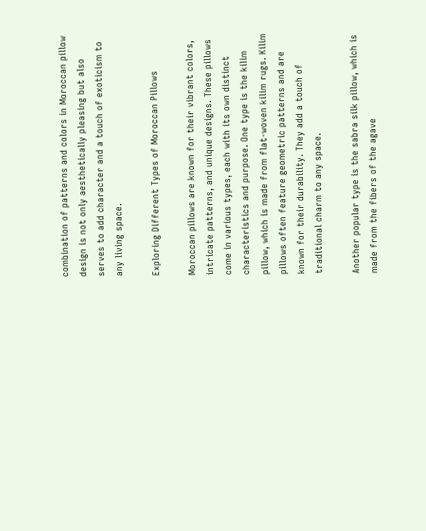combination of patterns and colors in Moroccan pillow design is not only aesthetically pleasing but also serves to add character and a touch of exoticism to any living space.

Exploring Different Types of Moroccan Pillows

Moroccan pillows are known for their vibrant colors, intricate patterns, and unique designs. These pillows come in various types, each with its own distinct characteristics and purpose. One type is the kilim pillow, which is made from flat-woven kilim rugs. Kilim pillows often feature geometric patterns and are known for their durability. They add a touch of traditional charm to any space.

Another popular type is the sabra silk pillow, which is made from the fibers of the agave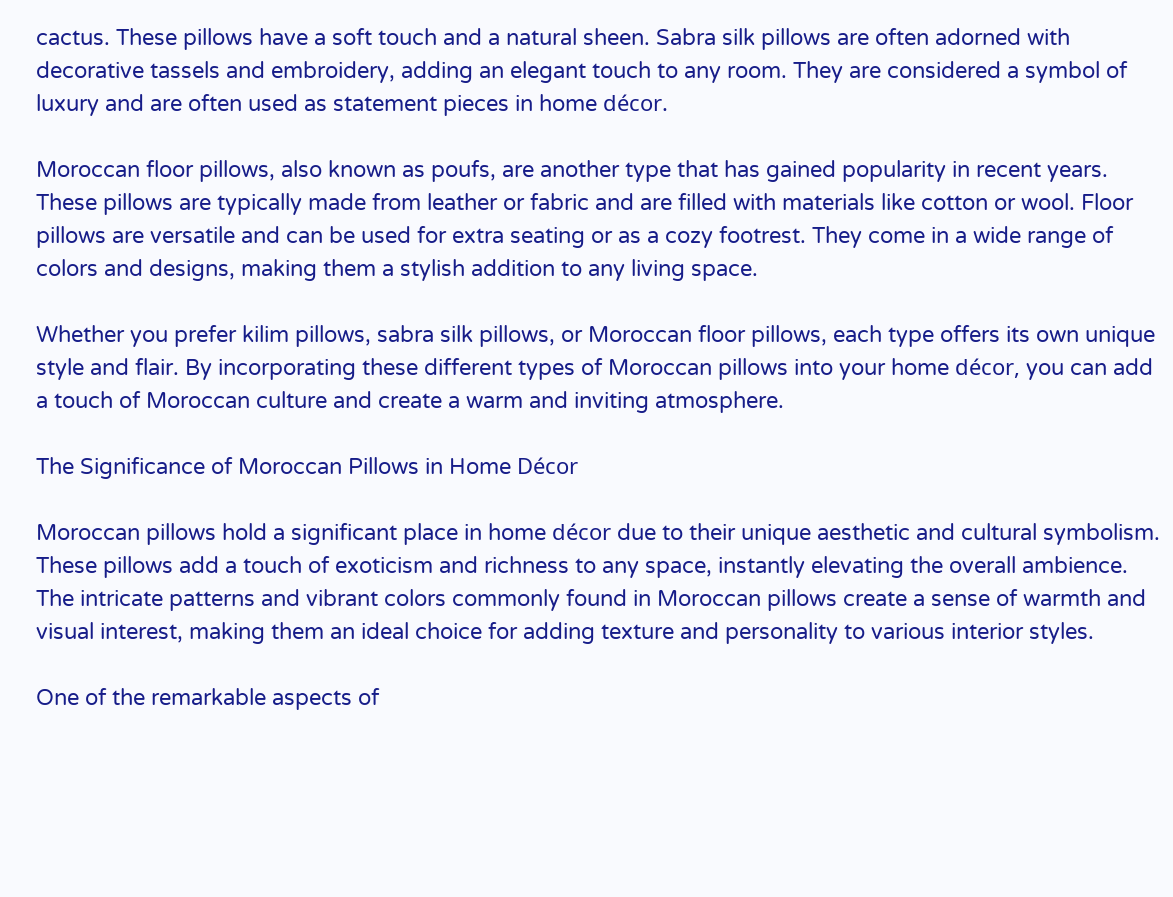cactus. These pillows have a soft touch and a natural sheen. Sabra silk pillows are often adorned with decorative tassels and embroidery, adding an elegant touch to any room. They are considered a symbol of luxury and are often used as statement pieces in home décor.

Moroccan floor pillows, also known as poufs, are another type that has gained popularity in recent years. These pillows are typically made from leather or fabric and are filled with materials like cotton or wool. Floor pillows are versatile and can be used for extra seating or as a cozy footrest. They come in a wide range of colors and designs, making them a stylish addition to any living space.

Whether you prefer kilim pillows, sabra silk pillows, or Moroccan floor pillows, each type offers its own unique style and flair. By incorporating these different types of Moroccan pillows into your home décor, you can add a touch of Moroccan culture and create a warm and inviting atmosphere.

The Significance of Moroccan Pillows in Home Décor

Moroccan pillows hold a significant place in home décor due to their unique aesthetic and cultural symbolism. These pillows add a touch of exoticism and richness to any space, instantly elevating the overall ambience. The intricate patterns and vibrant colors commonly found in Moroccan pillows create a sense of warmth and visual interest, making them an ideal choice for adding texture and personality to various interior styles.

One of the remarkable aspects of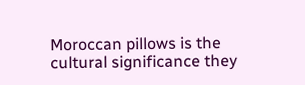Moroccan pillows is the cultural significance they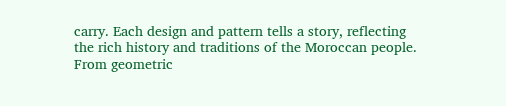carry. Each design and pattern tells a story, reflecting the rich history and traditions of the Moroccan people. From geometric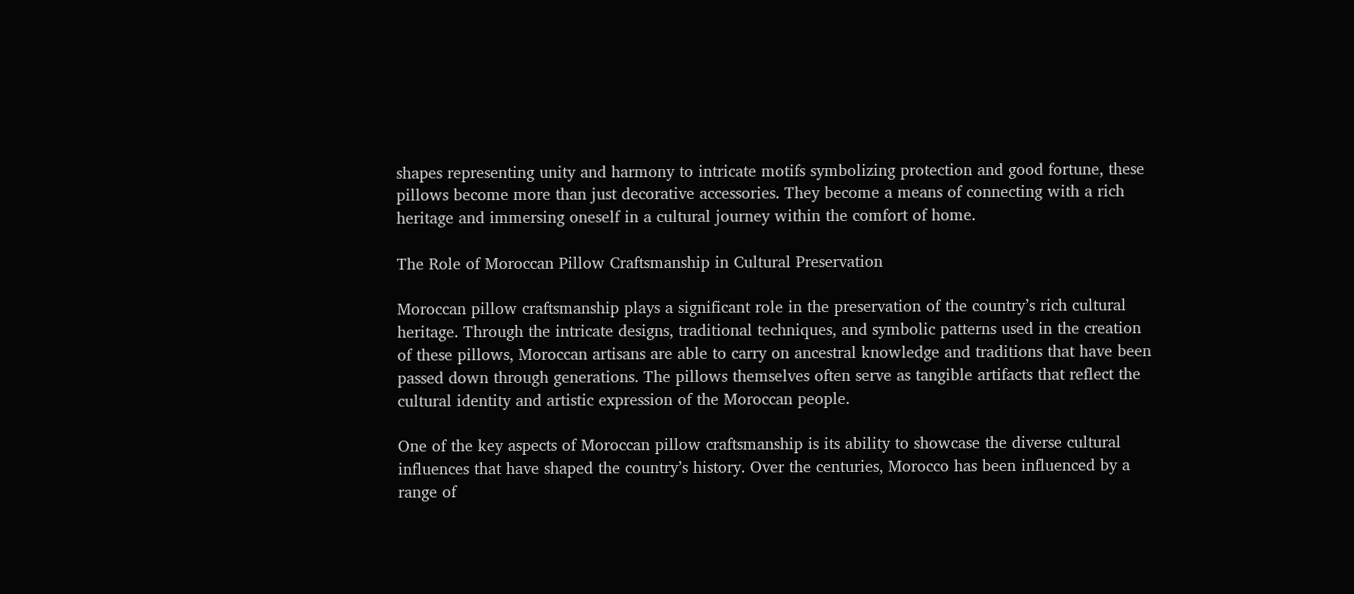shapes representing unity and harmony to intricate motifs symbolizing protection and good fortune, these pillows become more than just decorative accessories. They become a means of connecting with a rich heritage and immersing oneself in a cultural journey within the comfort of home.

The Role of Moroccan Pillow Craftsmanship in Cultural Preservation

Moroccan pillow craftsmanship plays a significant role in the preservation of the country’s rich cultural heritage. Through the intricate designs, traditional techniques, and symbolic patterns used in the creation of these pillows, Moroccan artisans are able to carry on ancestral knowledge and traditions that have been passed down through generations. The pillows themselves often serve as tangible artifacts that reflect the cultural identity and artistic expression of the Moroccan people.

One of the key aspects of Moroccan pillow craftsmanship is its ability to showcase the diverse cultural influences that have shaped the country’s history. Over the centuries, Morocco has been influenced by a range of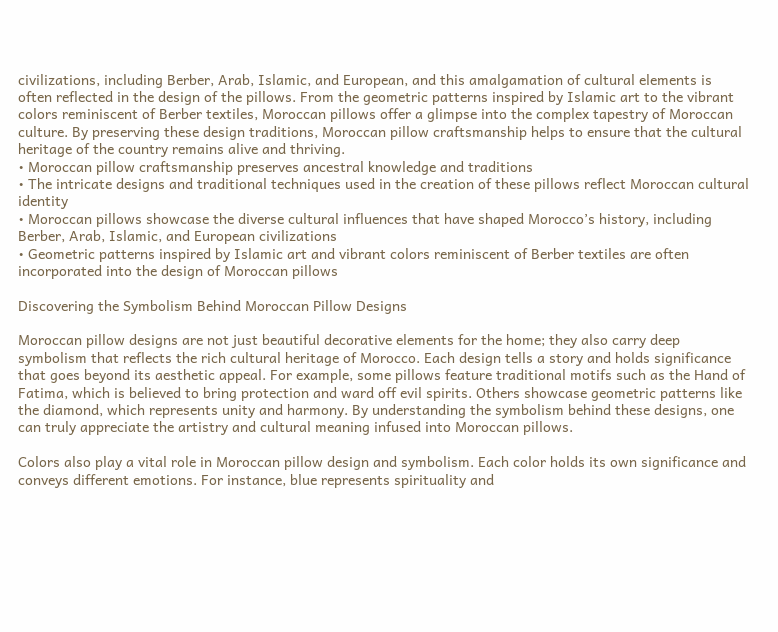civilizations, including Berber, Arab, Islamic, and European, and this amalgamation of cultural elements is often reflected in the design of the pillows. From the geometric patterns inspired by Islamic art to the vibrant colors reminiscent of Berber textiles, Moroccan pillows offer a glimpse into the complex tapestry of Moroccan culture. By preserving these design traditions, Moroccan pillow craftsmanship helps to ensure that the cultural heritage of the country remains alive and thriving.
• Moroccan pillow craftsmanship preserves ancestral knowledge and traditions
• The intricate designs and traditional techniques used in the creation of these pillows reflect Moroccan cultural identity
• Moroccan pillows showcase the diverse cultural influences that have shaped Morocco’s history, including Berber, Arab, Islamic, and European civilizations
• Geometric patterns inspired by Islamic art and vibrant colors reminiscent of Berber textiles are often incorporated into the design of Moroccan pillows

Discovering the Symbolism Behind Moroccan Pillow Designs

Moroccan pillow designs are not just beautiful decorative elements for the home; they also carry deep symbolism that reflects the rich cultural heritage of Morocco. Each design tells a story and holds significance that goes beyond its aesthetic appeal. For example, some pillows feature traditional motifs such as the Hand of Fatima, which is believed to bring protection and ward off evil spirits. Others showcase geometric patterns like the diamond, which represents unity and harmony. By understanding the symbolism behind these designs, one can truly appreciate the artistry and cultural meaning infused into Moroccan pillows.

Colors also play a vital role in Moroccan pillow design and symbolism. Each color holds its own significance and conveys different emotions. For instance, blue represents spirituality and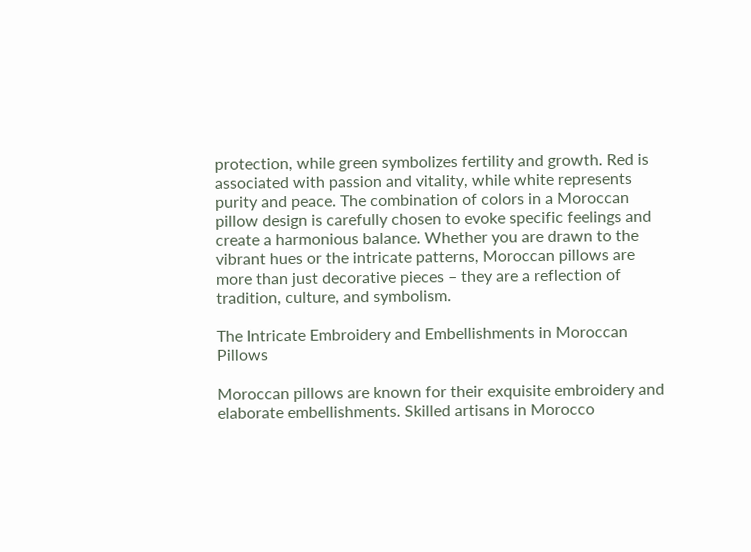protection, while green symbolizes fertility and growth. Red is associated with passion and vitality, while white represents purity and peace. The combination of colors in a Moroccan pillow design is carefully chosen to evoke specific feelings and create a harmonious balance. Whether you are drawn to the vibrant hues or the intricate patterns, Moroccan pillows are more than just decorative pieces – they are a reflection of tradition, culture, and symbolism.

The Intricate Embroidery and Embellishments in Moroccan Pillows

Moroccan pillows are known for their exquisite embroidery and elaborate embellishments. Skilled artisans in Morocco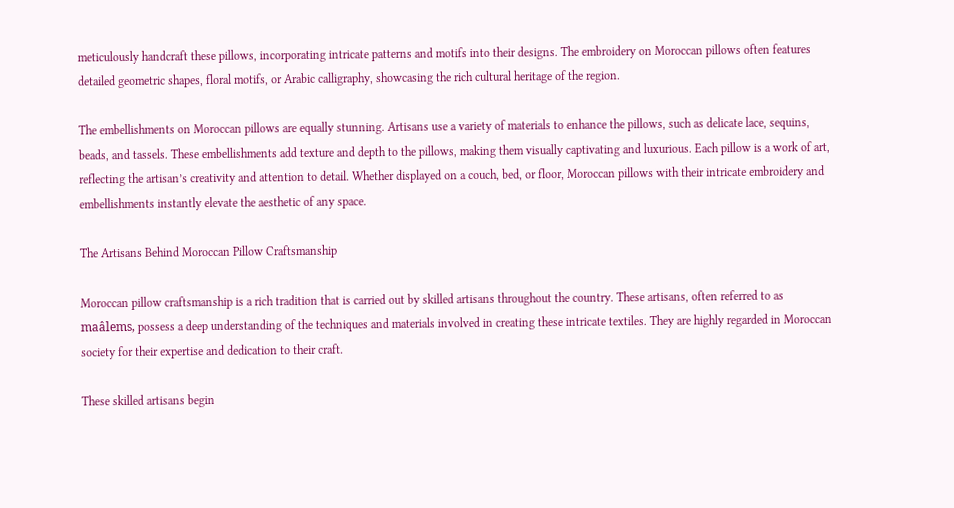meticulously handcraft these pillows, incorporating intricate patterns and motifs into their designs. The embroidery on Moroccan pillows often features detailed geometric shapes, floral motifs, or Arabic calligraphy, showcasing the rich cultural heritage of the region.

The embellishments on Moroccan pillows are equally stunning. Artisans use a variety of materials to enhance the pillows, such as delicate lace, sequins, beads, and tassels. These embellishments add texture and depth to the pillows, making them visually captivating and luxurious. Each pillow is a work of art, reflecting the artisan’s creativity and attention to detail. Whether displayed on a couch, bed, or floor, Moroccan pillows with their intricate embroidery and embellishments instantly elevate the aesthetic of any space.

The Artisans Behind Moroccan Pillow Craftsmanship

Moroccan pillow craftsmanship is a rich tradition that is carried out by skilled artisans throughout the country. These artisans, often referred to as maâlems, possess a deep understanding of the techniques and materials involved in creating these intricate textiles. They are highly regarded in Moroccan society for their expertise and dedication to their craft.

These skilled artisans begin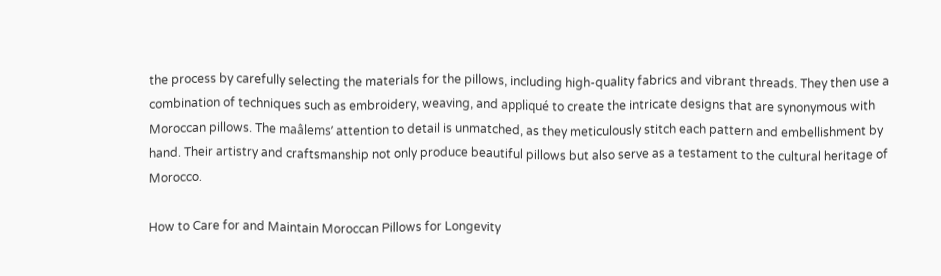the process by carefully selecting the materials for the pillows, including high-quality fabrics and vibrant threads. They then use a combination of techniques such as embroidery, weaving, and appliqué to create the intricate designs that are synonymous with Moroccan pillows. The maâlems’ attention to detail is unmatched, as they meticulously stitch each pattern and embellishment by hand. Their artistry and craftsmanship not only produce beautiful pillows but also serve as a testament to the cultural heritage of Morocco.

How to Care for and Maintain Moroccan Pillows for Longevity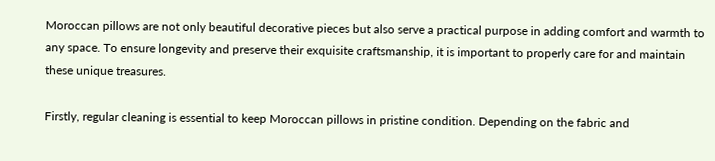Moroccan pillows are not only beautiful decorative pieces but also serve a practical purpose in adding comfort and warmth to any space. To ensure longevity and preserve their exquisite craftsmanship, it is important to properly care for and maintain these unique treasures.

Firstly, regular cleaning is essential to keep Moroccan pillows in pristine condition. Depending on the fabric and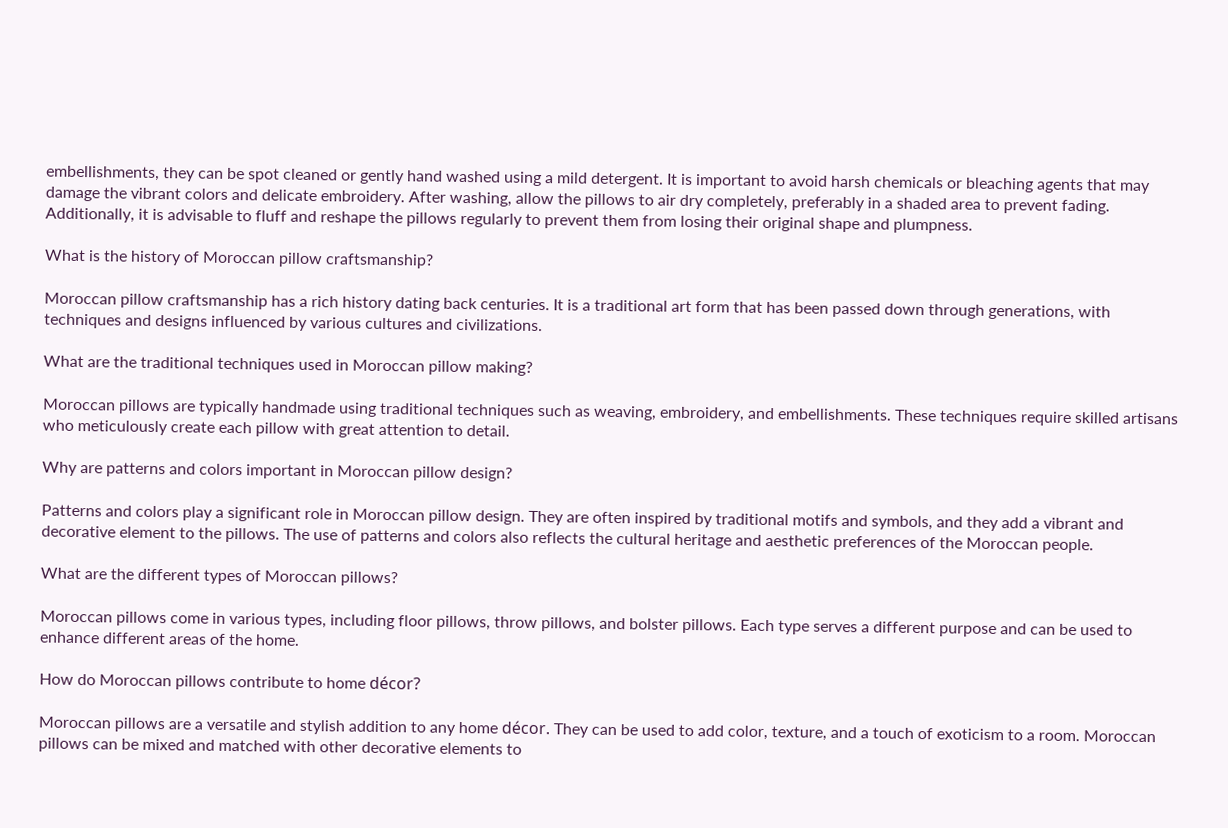embellishments, they can be spot cleaned or gently hand washed using a mild detergent. It is important to avoid harsh chemicals or bleaching agents that may damage the vibrant colors and delicate embroidery. After washing, allow the pillows to air dry completely, preferably in a shaded area to prevent fading. Additionally, it is advisable to fluff and reshape the pillows regularly to prevent them from losing their original shape and plumpness.

What is the history of Moroccan pillow craftsmanship?

Moroccan pillow craftsmanship has a rich history dating back centuries. It is a traditional art form that has been passed down through generations, with techniques and designs influenced by various cultures and civilizations.

What are the traditional techniques used in Moroccan pillow making?

Moroccan pillows are typically handmade using traditional techniques such as weaving, embroidery, and embellishments. These techniques require skilled artisans who meticulously create each pillow with great attention to detail.

Why are patterns and colors important in Moroccan pillow design?

Patterns and colors play a significant role in Moroccan pillow design. They are often inspired by traditional motifs and symbols, and they add a vibrant and decorative element to the pillows. The use of patterns and colors also reflects the cultural heritage and aesthetic preferences of the Moroccan people.

What are the different types of Moroccan pillows?

Moroccan pillows come in various types, including floor pillows, throw pillows, and bolster pillows. Each type serves a different purpose and can be used to enhance different areas of the home.

How do Moroccan pillows contribute to home décor?

Moroccan pillows are a versatile and stylish addition to any home décor. They can be used to add color, texture, and a touch of exoticism to a room. Moroccan pillows can be mixed and matched with other decorative elements to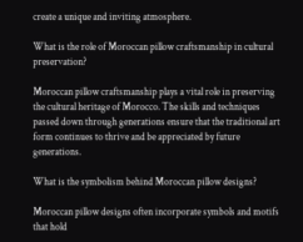create a unique and inviting atmosphere.

What is the role of Moroccan pillow craftsmanship in cultural preservation?

Moroccan pillow craftsmanship plays a vital role in preserving the cultural heritage of Morocco. The skills and techniques passed down through generations ensure that the traditional art form continues to thrive and be appreciated by future generations.

What is the symbolism behind Moroccan pillow designs?

Moroccan pillow designs often incorporate symbols and motifs that hold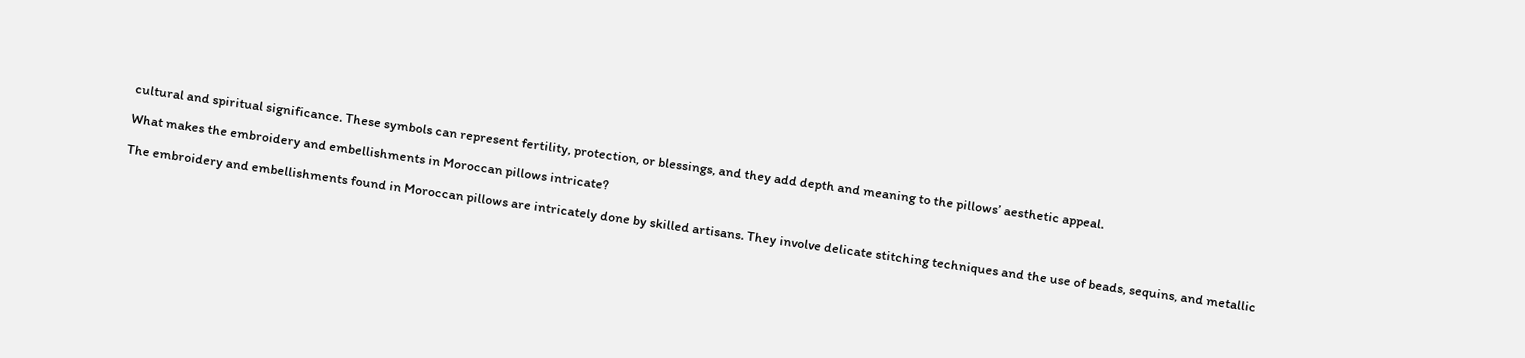cultural and spiritual significance. These symbols can represent fertility, protection, or blessings, and they add depth and meaning to the pillows’ aesthetic appeal.

What makes the embroidery and embellishments in Moroccan pillows intricate?

The embroidery and embellishments found in Moroccan pillows are intricately done by skilled artisans. They involve delicate stitching techniques and the use of beads, sequins, and metallic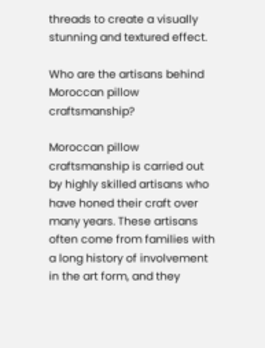threads to create a visually stunning and textured effect.

Who are the artisans behind Moroccan pillow craftsmanship?

Moroccan pillow craftsmanship is carried out by highly skilled artisans who have honed their craft over many years. These artisans often come from families with a long history of involvement in the art form, and they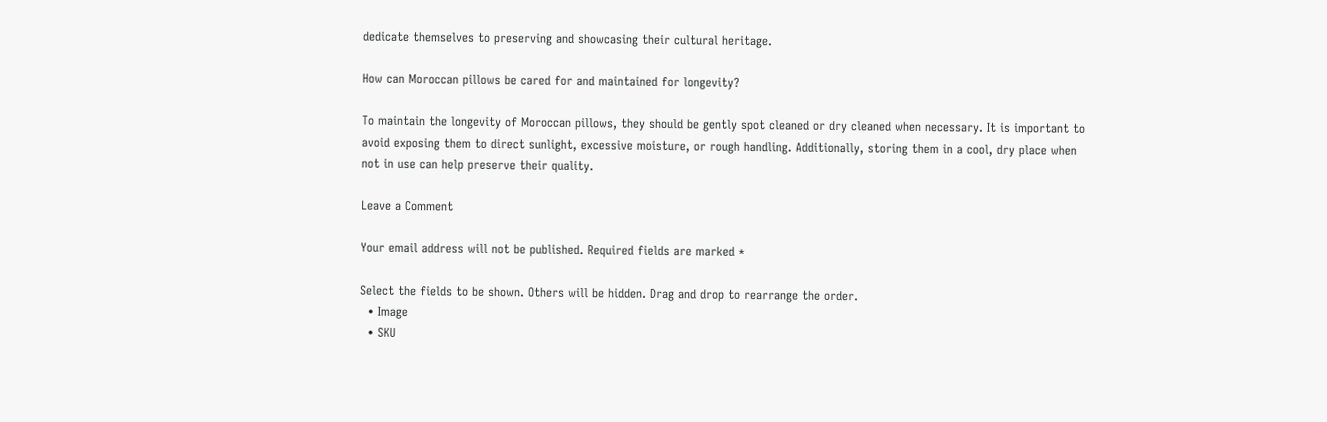dedicate themselves to preserving and showcasing their cultural heritage.

How can Moroccan pillows be cared for and maintained for longevity?

To maintain the longevity of Moroccan pillows, they should be gently spot cleaned or dry cleaned when necessary. It is important to avoid exposing them to direct sunlight, excessive moisture, or rough handling. Additionally, storing them in a cool, dry place when not in use can help preserve their quality.

Leave a Comment

Your email address will not be published. Required fields are marked *

Select the fields to be shown. Others will be hidden. Drag and drop to rearrange the order.
  • Image
  • SKU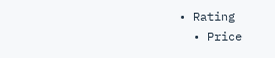• Rating
  • Price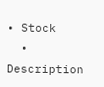• Stock
  • Description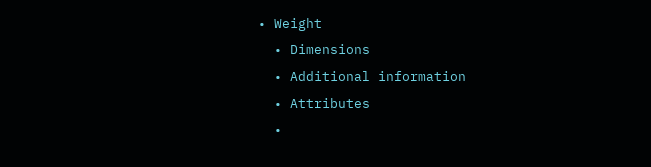• Weight
  • Dimensions
  • Additional information
  • Attributes
  •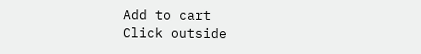Add to cart
Click outside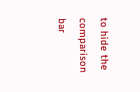to hide the comparison bar